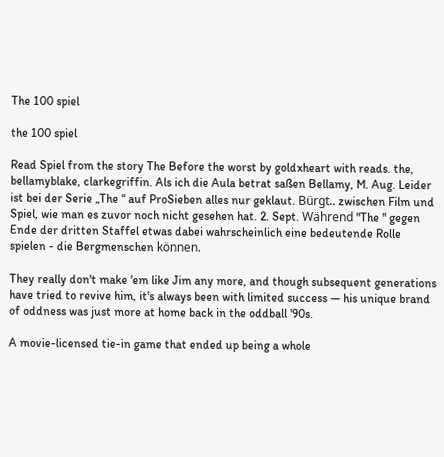The 100 spiel

the 100 spiel

Read Spiel from the story The Before the worst by goldxheart with reads. the, bellamyblake, clarkegriffin. Als ich die Aula betrat saßen Bellamy, M. Aug. Leider ist bei der Serie „The “ auf ProSieben alles nur geklaut. Bürgt.. zwischen Film und Spiel, wie man es zuvor noch nicht gesehen hat. 2. Sept. Während "The " gegen Ende der dritten Staffel etwas dabei wahrscheinlich eine bedeutende Rolle spielen - die Bergmenschen können.

They really don't make 'em like Jim any more, and though subsequent generations have tried to revive him, it's always been with limited success — his unique brand of oddness was just more at home back in the oddball '90s.

A movie-licensed tie-in game that ended up being a whole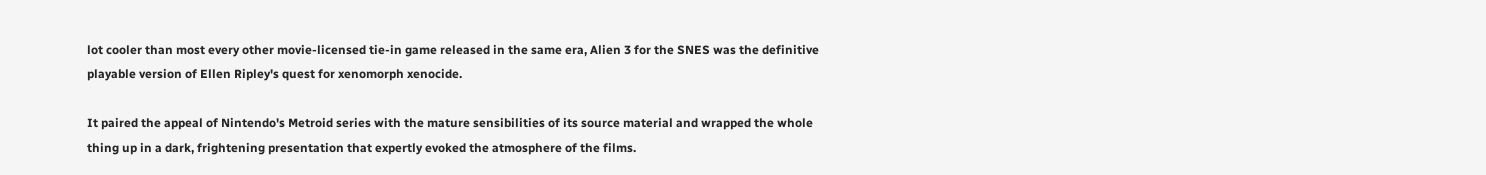lot cooler than most every other movie-licensed tie-in game released in the same era, Alien 3 for the SNES was the definitive playable version of Ellen Ripley's quest for xenomorph xenocide.

It paired the appeal of Nintendo's Metroid series with the mature sensibilities of its source material and wrapped the whole thing up in a dark, frightening presentation that expertly evoked the atmosphere of the films.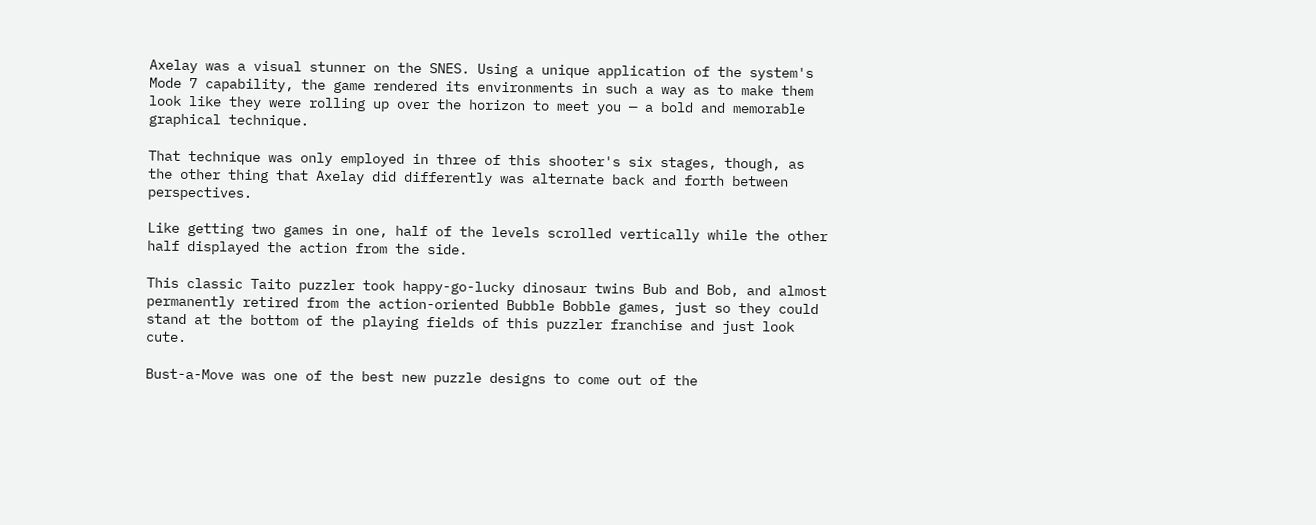Axelay was a visual stunner on the SNES. Using a unique application of the system's Mode 7 capability, the game rendered its environments in such a way as to make them look like they were rolling up over the horizon to meet you — a bold and memorable graphical technique.

That technique was only employed in three of this shooter's six stages, though, as the other thing that Axelay did differently was alternate back and forth between perspectives.

Like getting two games in one, half of the levels scrolled vertically while the other half displayed the action from the side.

This classic Taito puzzler took happy-go-lucky dinosaur twins Bub and Bob, and almost permanently retired from the action-oriented Bubble Bobble games, just so they could stand at the bottom of the playing fields of this puzzler franchise and just look cute.

Bust-a-Move was one of the best new puzzle designs to come out of the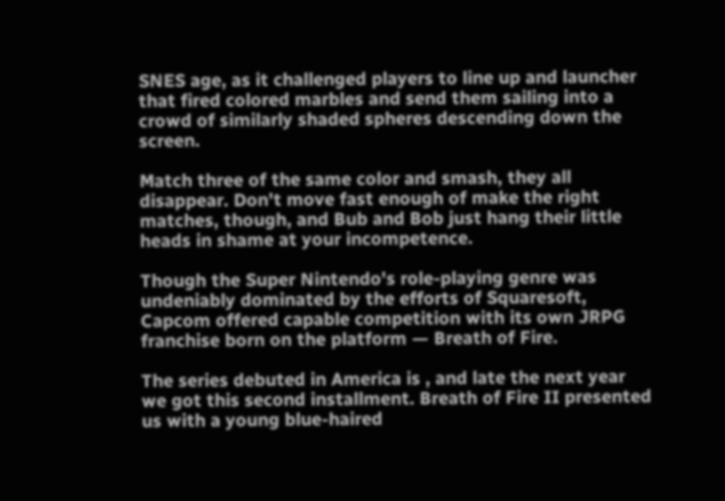SNES age, as it challenged players to line up and launcher that fired colored marbles and send them sailing into a crowd of similarly shaded spheres descending down the screen.

Match three of the same color and smash, they all disappear. Don't move fast enough of make the right matches, though, and Bub and Bob just hang their little heads in shame at your incompetence.

Though the Super Nintendo's role-playing genre was undeniably dominated by the efforts of Squaresoft, Capcom offered capable competition with its own JRPG franchise born on the platform — Breath of Fire.

The series debuted in America is , and late the next year we got this second installment. Breath of Fire II presented us with a young blue-haired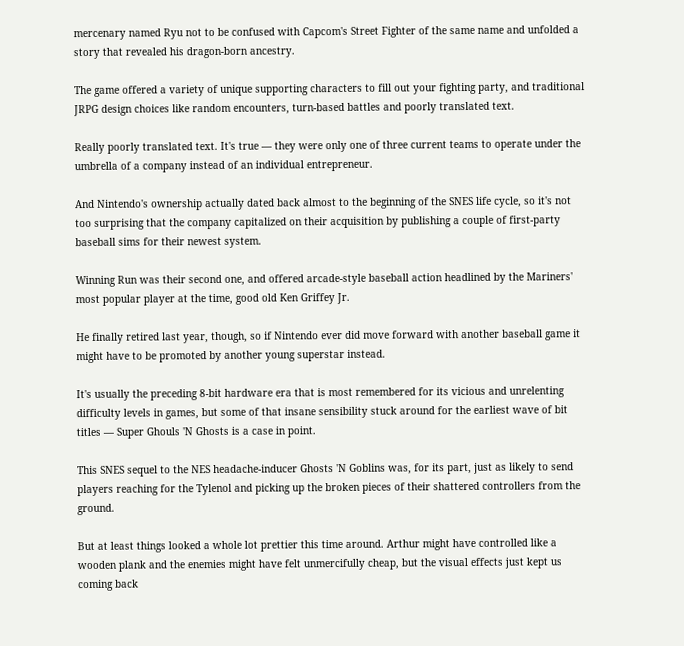mercenary named Ryu not to be confused with Capcom's Street Fighter of the same name and unfolded a story that revealed his dragon-born ancestry.

The game offered a variety of unique supporting characters to fill out your fighting party, and traditional JRPG design choices like random encounters, turn-based battles and poorly translated text.

Really poorly translated text. It's true — they were only one of three current teams to operate under the umbrella of a company instead of an individual entrepreneur.

And Nintendo's ownership actually dated back almost to the beginning of the SNES life cycle, so it's not too surprising that the company capitalized on their acquisition by publishing a couple of first-party baseball sims for their newest system.

Winning Run was their second one, and offered arcade-style baseball action headlined by the Mariners' most popular player at the time, good old Ken Griffey Jr.

He finally retired last year, though, so if Nintendo ever did move forward with another baseball game it might have to be promoted by another young superstar instead.

It's usually the preceding 8-bit hardware era that is most remembered for its vicious and unrelenting difficulty levels in games, but some of that insane sensibility stuck around for the earliest wave of bit titles — Super Ghouls 'N Ghosts is a case in point.

This SNES sequel to the NES headache-inducer Ghosts 'N Goblins was, for its part, just as likely to send players reaching for the Tylenol and picking up the broken pieces of their shattered controllers from the ground.

But at least things looked a whole lot prettier this time around. Arthur might have controlled like a wooden plank and the enemies might have felt unmercifully cheap, but the visual effects just kept us coming back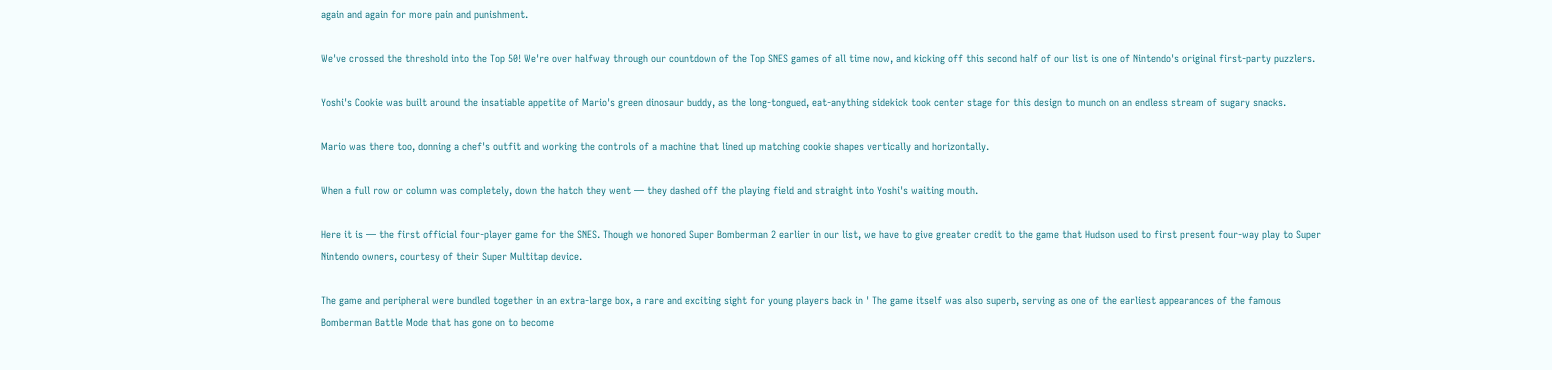again and again for more pain and punishment.

We've crossed the threshold into the Top 50! We're over halfway through our countdown of the Top SNES games of all time now, and kicking off this second half of our list is one of Nintendo's original first-party puzzlers.

Yoshi's Cookie was built around the insatiable appetite of Mario's green dinosaur buddy, as the long-tongued, eat-anything sidekick took center stage for this design to munch on an endless stream of sugary snacks.

Mario was there too, donning a chef's outfit and working the controls of a machine that lined up matching cookie shapes vertically and horizontally.

When a full row or column was completely, down the hatch they went — they dashed off the playing field and straight into Yoshi's waiting mouth.

Here it is — the first official four-player game for the SNES. Though we honored Super Bomberman 2 earlier in our list, we have to give greater credit to the game that Hudson used to first present four-way play to Super Nintendo owners, courtesy of their Super Multitap device.

The game and peripheral were bundled together in an extra-large box, a rare and exciting sight for young players back in ' The game itself was also superb, serving as one of the earliest appearances of the famous Bomberman Battle Mode that has gone on to become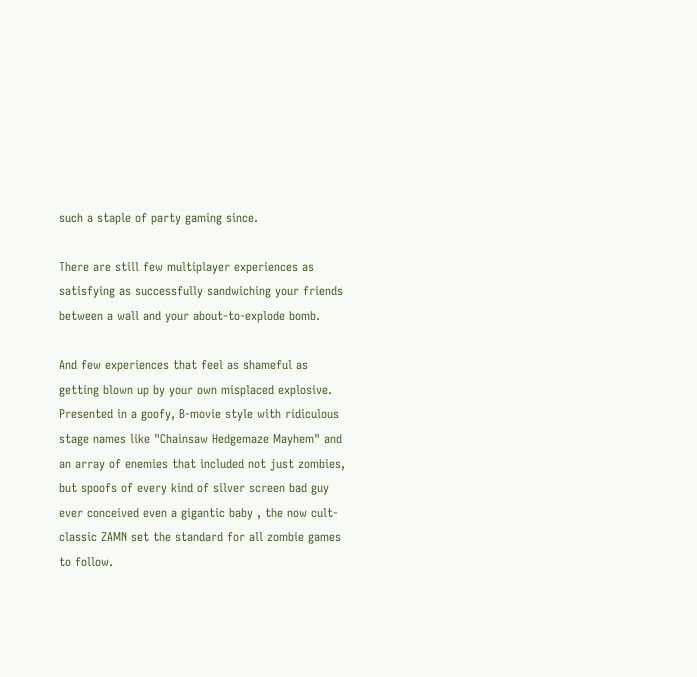such a staple of party gaming since.

There are still few multiplayer experiences as satisfying as successfully sandwiching your friends between a wall and your about-to-explode bomb.

And few experiences that feel as shameful as getting blown up by your own misplaced explosive. Presented in a goofy, B-movie style with ridiculous stage names like "Chainsaw Hedgemaze Mayhem" and an array of enemies that included not just zombies, but spoofs of every kind of silver screen bad guy ever conceived even a gigantic baby , the now cult-classic ZAMN set the standard for all zombie games to follow.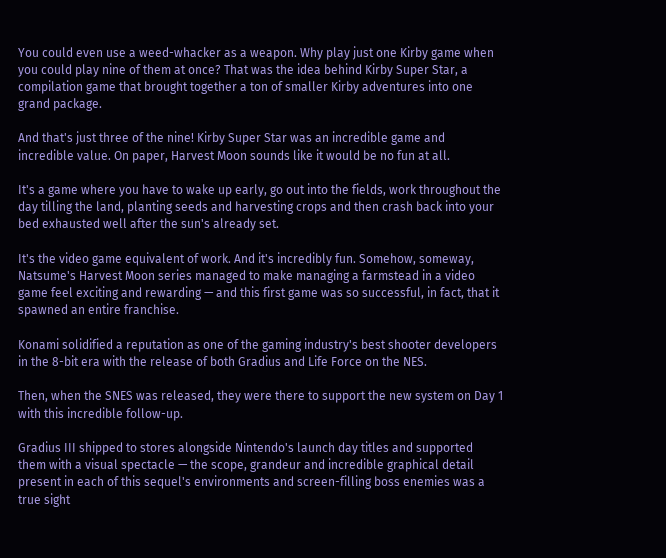You could even use a weed-whacker as a weapon. Why play just one Kirby game when you could play nine of them at once? That was the idea behind Kirby Super Star, a compilation game that brought together a ton of smaller Kirby adventures into one grand package.

And that's just three of the nine! Kirby Super Star was an incredible game and incredible value. On paper, Harvest Moon sounds like it would be no fun at all.

It's a game where you have to wake up early, go out into the fields, work throughout the day tilling the land, planting seeds and harvesting crops and then crash back into your bed exhausted well after the sun's already set.

It's the video game equivalent of work. And it's incredibly fun. Somehow, someway, Natsume's Harvest Moon series managed to make managing a farmstead in a video game feel exciting and rewarding — and this first game was so successful, in fact, that it spawned an entire franchise.

Konami solidified a reputation as one of the gaming industry's best shooter developers in the 8-bit era with the release of both Gradius and Life Force on the NES.

Then, when the SNES was released, they were there to support the new system on Day 1 with this incredible follow-up.

Gradius III shipped to stores alongside Nintendo's launch day titles and supported them with a visual spectacle — the scope, grandeur and incredible graphical detail present in each of this sequel's environments and screen-filling boss enemies was a true sight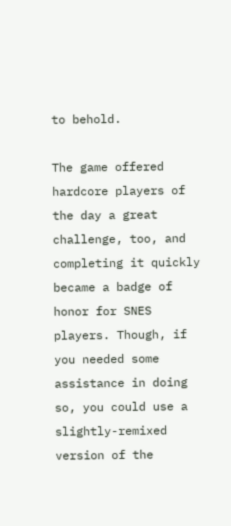to behold.

The game offered hardcore players of the day a great challenge, too, and completing it quickly became a badge of honor for SNES players. Though, if you needed some assistance in doing so, you could use a slightly-remixed version of the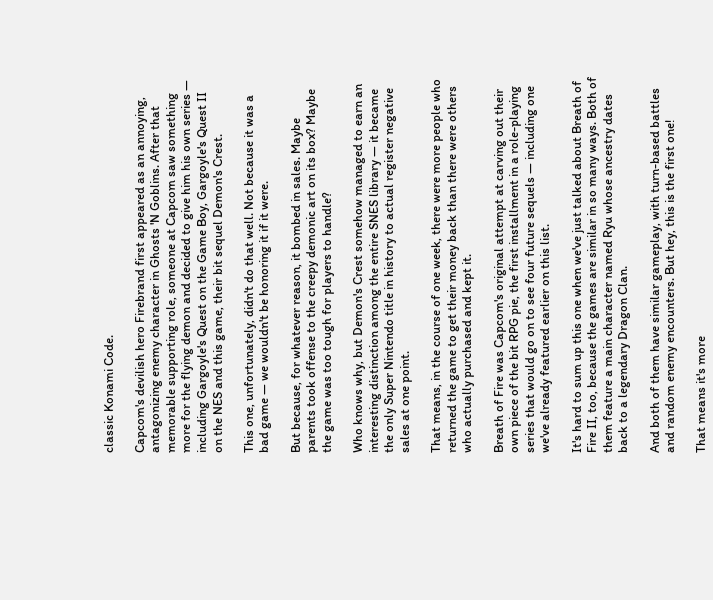classic Konami Code.

Capcom's devilish hero Firebrand first appeared as an annoying, antagonizing enemy character in Ghosts 'N Goblins. After that memorable supporting role, someone at Capcom saw something more for the flying demon and decided to give him his own series — including Gargoyle's Quest on the Game Boy, Gargoyle's Quest II on the NES and this game, their bit sequel Demon's Crest.

This one, unfortunately, didn't do that well. Not because it was a bad game — we wouldn't be honoring it if it were.

But because, for whatever reason, it bombed in sales. Maybe parents took offense to the creepy demonic art on its box? Maybe the game was too tough for players to handle?

Who knows why, but Demon's Crest somehow managed to earn an interesting distinction among the entire SNES library — it became the only Super Nintendo title in history to actual register negative sales at one point.

That means, in the course of one week, there were more people who returned the game to get their money back than there were others who actually purchased and kept it.

Breath of Fire was Capcom's original attempt at carving out their own piece of the bit RPG pie, the first installment in a role-playing series that would go on to see four future sequels — including one we've already featured earlier on this list.

It's hard to sum up this one when we've just talked about Breath of Fire II, too, because the games are similar in so many ways. Both of them feature a main character named Ryu whose ancestry dates back to a legendary Dragon Clan.

And both of them have similar gameplay, with turn-based battles and random enemy encounters. But hey, this is the first one!

That means it's more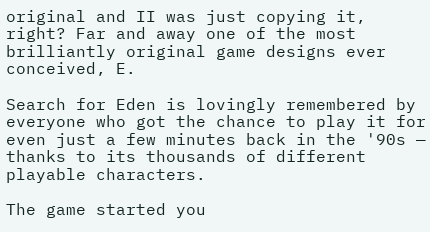original and II was just copying it, right? Far and away one of the most brilliantly original game designs ever conceived, E.

Search for Eden is lovingly remembered by everyone who got the chance to play it for even just a few minutes back in the '90s — thanks to its thousands of different playable characters.

The game started you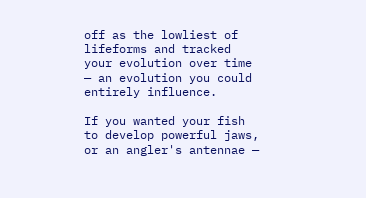off as the lowliest of lifeforms and tracked your evolution over time — an evolution you could entirely influence.

If you wanted your fish to develop powerful jaws, or an angler's antennae —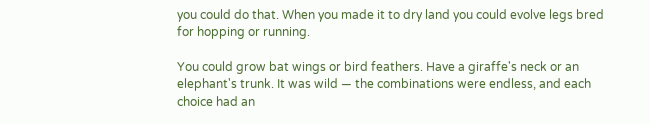you could do that. When you made it to dry land you could evolve legs bred for hopping or running.

You could grow bat wings or bird feathers. Have a giraffe's neck or an elephant's trunk. It was wild — the combinations were endless, and each choice had an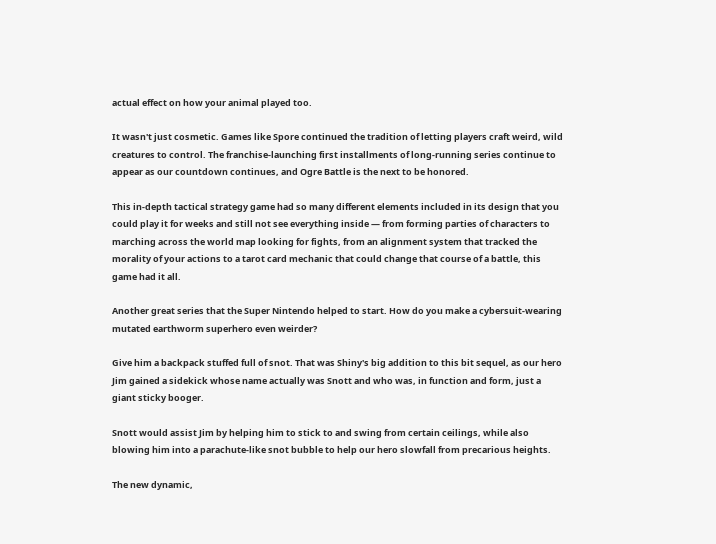actual effect on how your animal played too.

It wasn't just cosmetic. Games like Spore continued the tradition of letting players craft weird, wild creatures to control. The franchise-launching first installments of long-running series continue to appear as our countdown continues, and Ogre Battle is the next to be honored.

This in-depth tactical strategy game had so many different elements included in its design that you could play it for weeks and still not see everything inside — from forming parties of characters to marching across the world map looking for fights, from an alignment system that tracked the morality of your actions to a tarot card mechanic that could change that course of a battle, this game had it all.

Another great series that the Super Nintendo helped to start. How do you make a cybersuit-wearing mutated earthworm superhero even weirder?

Give him a backpack stuffed full of snot. That was Shiny's big addition to this bit sequel, as our hero Jim gained a sidekick whose name actually was Snott and who was, in function and form, just a giant sticky booger.

Snott would assist Jim by helping him to stick to and swing from certain ceilings, while also blowing him into a parachute-like snot bubble to help our hero slowfall from precarious heights.

The new dynamic,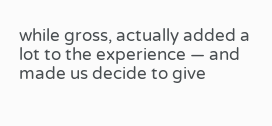while gross, actually added a lot to the experience — and made us decide to give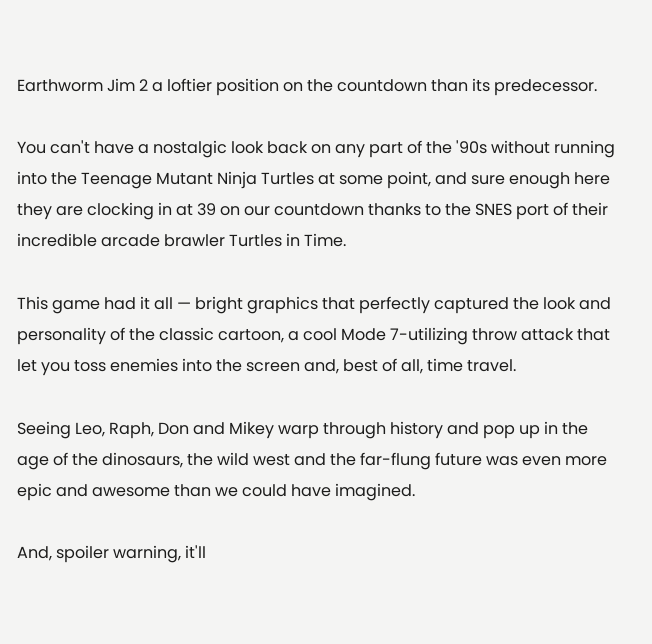Earthworm Jim 2 a loftier position on the countdown than its predecessor.

You can't have a nostalgic look back on any part of the '90s without running into the Teenage Mutant Ninja Turtles at some point, and sure enough here they are clocking in at 39 on our countdown thanks to the SNES port of their incredible arcade brawler Turtles in Time.

This game had it all — bright graphics that perfectly captured the look and personality of the classic cartoon, a cool Mode 7-utilizing throw attack that let you toss enemies into the screen and, best of all, time travel.

Seeing Leo, Raph, Don and Mikey warp through history and pop up in the age of the dinosaurs, the wild west and the far-flung future was even more epic and awesome than we could have imagined.

And, spoiler warning, it'll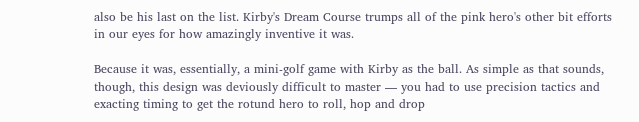also be his last on the list. Kirby's Dream Course trumps all of the pink hero's other bit efforts in our eyes for how amazingly inventive it was.

Because it was, essentially, a mini-golf game with Kirby as the ball. As simple as that sounds, though, this design was deviously difficult to master — you had to use precision tactics and exacting timing to get the rotund hero to roll, hop and drop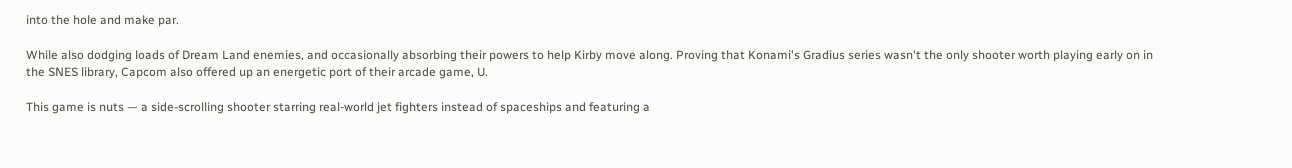into the hole and make par.

While also dodging loads of Dream Land enemies, and occasionally absorbing their powers to help Kirby move along. Proving that Konami's Gradius series wasn't the only shooter worth playing early on in the SNES library, Capcom also offered up an energetic port of their arcade game, U.

This game is nuts — a side-scrolling shooter starring real-world jet fighters instead of spaceships and featuring a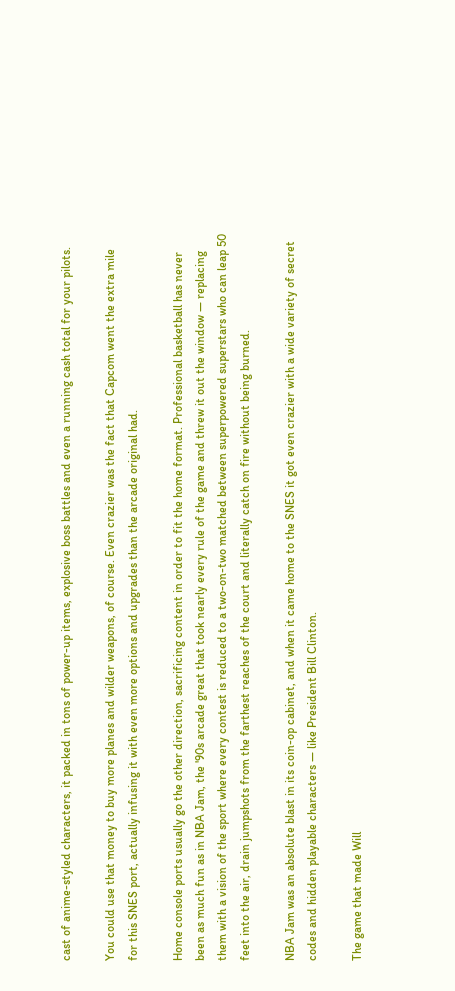cast of anime-styled characters, it packed in tons of power-up items, explosive boss battles and even a running cash total for your pilots.

You could use that money to buy more planes and wilder weapons, of course. Even crazier was the fact that Capcom went the extra mile for this SNES port, actually infusing it with even more options and upgrades than the arcade original had.

Home console ports usually go the other direction, sacrificing content in order to fit the home format. Professional basketball has never been as much fun as in NBA Jam, the '90s arcade great that took nearly every rule of the game and threw it out the window — replacing them with a vision of the sport where every contest is reduced to a two-on-two matched between superpowered superstars who can leap 50 feet into the air, drain jumpshots from the farthest reaches of the court and literally catch on fire without being burned.

NBA Jam was an absolute blast in its coin-op cabinet, and when it came home to the SNES it got even crazier with a wide variety of secret codes and hidden playable characters — like President Bill Clinton.

The game that made Will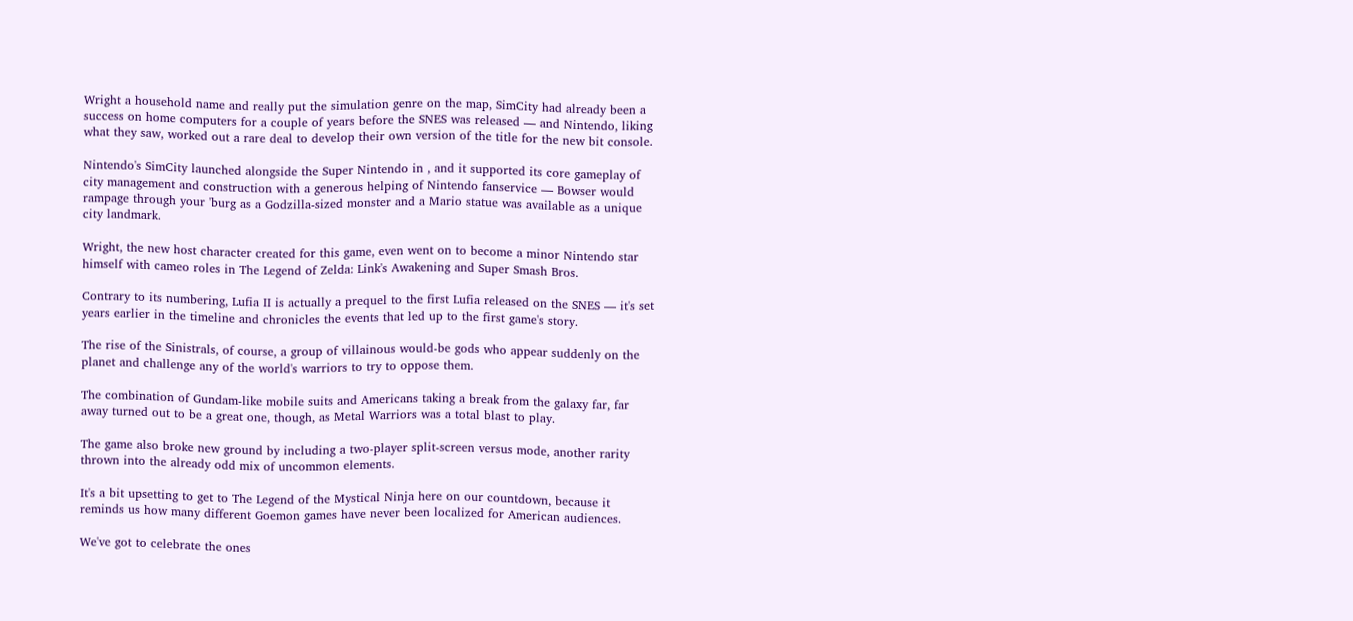Wright a household name and really put the simulation genre on the map, SimCity had already been a success on home computers for a couple of years before the SNES was released — and Nintendo, liking what they saw, worked out a rare deal to develop their own version of the title for the new bit console.

Nintendo's SimCity launched alongside the Super Nintendo in , and it supported its core gameplay of city management and construction with a generous helping of Nintendo fanservice — Bowser would rampage through your 'burg as a Godzilla-sized monster and a Mario statue was available as a unique city landmark.

Wright, the new host character created for this game, even went on to become a minor Nintendo star himself with cameo roles in The Legend of Zelda: Link's Awakening and Super Smash Bros.

Contrary to its numbering, Lufia II is actually a prequel to the first Lufia released on the SNES — it's set years earlier in the timeline and chronicles the events that led up to the first game's story.

The rise of the Sinistrals, of course, a group of villainous would-be gods who appear suddenly on the planet and challenge any of the world's warriors to try to oppose them.

The combination of Gundam-like mobile suits and Americans taking a break from the galaxy far, far away turned out to be a great one, though, as Metal Warriors was a total blast to play.

The game also broke new ground by including a two-player split-screen versus mode, another rarity thrown into the already odd mix of uncommon elements.

It's a bit upsetting to get to The Legend of the Mystical Ninja here on our countdown, because it reminds us how many different Goemon games have never been localized for American audiences.

We've got to celebrate the ones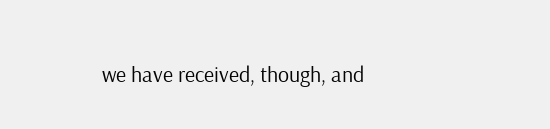we have received, though, and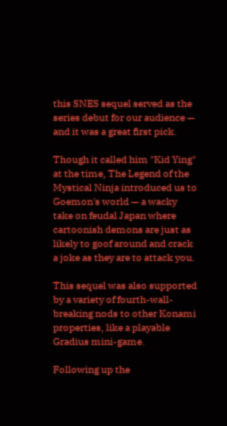this SNES sequel served as the series debut for our audience — and it was a great first pick.

Though it called him "Kid Ying" at the time, The Legend of the Mystical Ninja introduced us to Goemon's world — a wacky take on feudal Japan where cartoonish demons are just as likely to goof around and crack a joke as they are to attack you.

This sequel was also supported by a variety of fourth-wall-breaking nods to other Konami properties, like a playable Gradius mini-game.

Following up the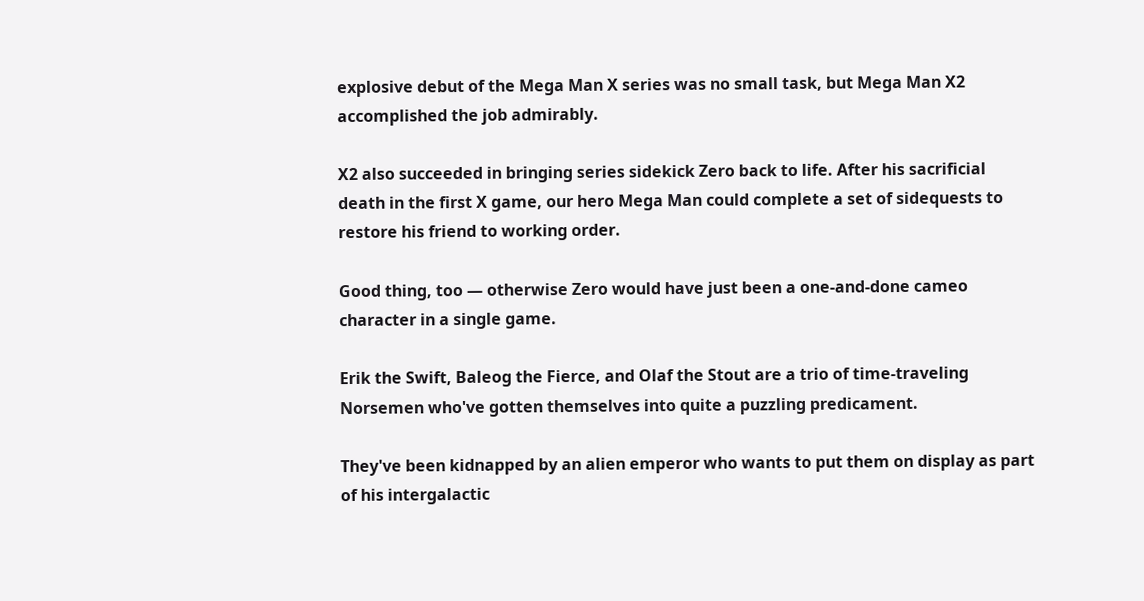explosive debut of the Mega Man X series was no small task, but Mega Man X2 accomplished the job admirably.

X2 also succeeded in bringing series sidekick Zero back to life. After his sacrificial death in the first X game, our hero Mega Man could complete a set of sidequests to restore his friend to working order.

Good thing, too — otherwise Zero would have just been a one-and-done cameo character in a single game.

Erik the Swift, Baleog the Fierce, and Olaf the Stout are a trio of time-traveling Norsemen who've gotten themselves into quite a puzzling predicament.

They've been kidnapped by an alien emperor who wants to put them on display as part of his intergalactic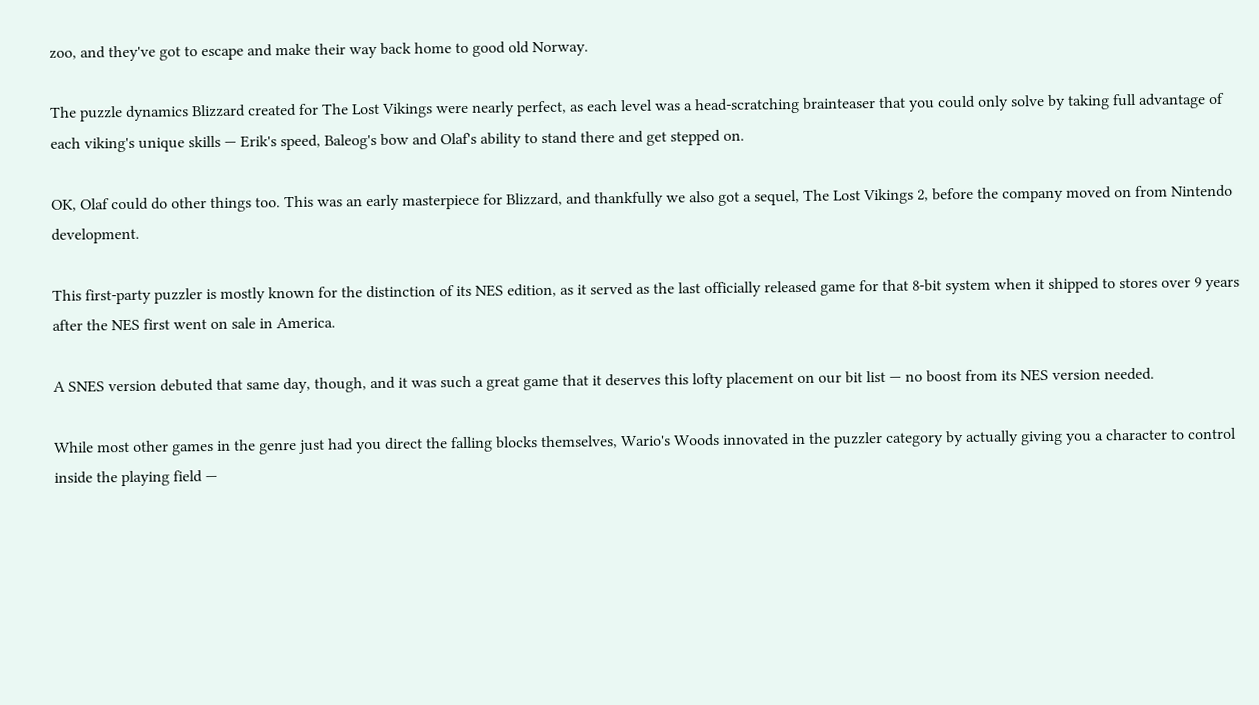zoo, and they've got to escape and make their way back home to good old Norway.

The puzzle dynamics Blizzard created for The Lost Vikings were nearly perfect, as each level was a head-scratching brainteaser that you could only solve by taking full advantage of each viking's unique skills — Erik's speed, Baleog's bow and Olaf's ability to stand there and get stepped on.

OK, Olaf could do other things too. This was an early masterpiece for Blizzard, and thankfully we also got a sequel, The Lost Vikings 2, before the company moved on from Nintendo development.

This first-party puzzler is mostly known for the distinction of its NES edition, as it served as the last officially released game for that 8-bit system when it shipped to stores over 9 years after the NES first went on sale in America.

A SNES version debuted that same day, though, and it was such a great game that it deserves this lofty placement on our bit list — no boost from its NES version needed.

While most other games in the genre just had you direct the falling blocks themselves, Wario's Woods innovated in the puzzler category by actually giving you a character to control inside the playing field —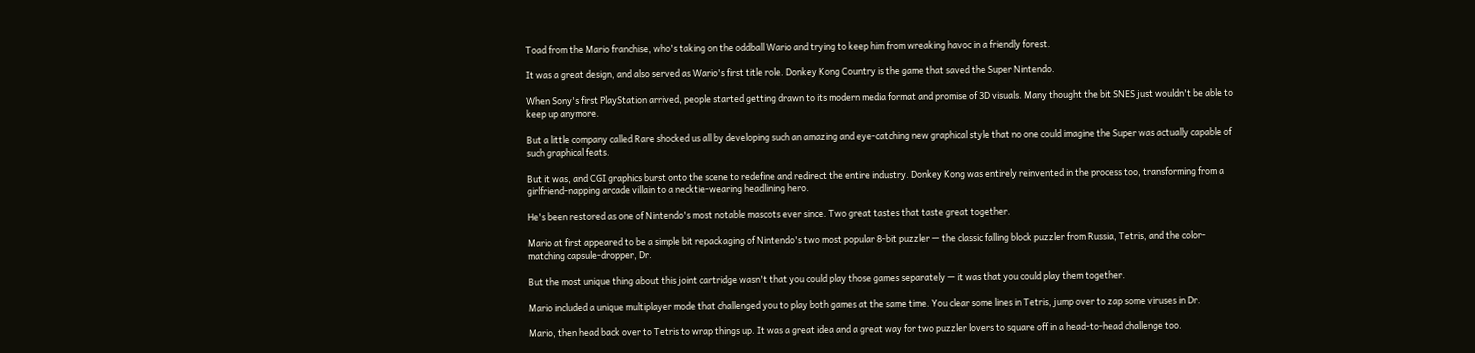Toad from the Mario franchise, who's taking on the oddball Wario and trying to keep him from wreaking havoc in a friendly forest.

It was a great design, and also served as Wario's first title role. Donkey Kong Country is the game that saved the Super Nintendo.

When Sony's first PlayStation arrived, people started getting drawn to its modern media format and promise of 3D visuals. Many thought the bit SNES just wouldn't be able to keep up anymore.

But a little company called Rare shocked us all by developing such an amazing and eye-catching new graphical style that no one could imagine the Super was actually capable of such graphical feats.

But it was, and CGI graphics burst onto the scene to redefine and redirect the entire industry. Donkey Kong was entirely reinvented in the process too, transforming from a girlfriend-napping arcade villain to a necktie-wearing headlining hero.

He's been restored as one of Nintendo's most notable mascots ever since. Two great tastes that taste great together.

Mario at first appeared to be a simple bit repackaging of Nintendo's two most popular 8-bit puzzler — the classic falling block puzzler from Russia, Tetris, and the color-matching capsule-dropper, Dr.

But the most unique thing about this joint cartridge wasn't that you could play those games separately — it was that you could play them together.

Mario included a unique multiplayer mode that challenged you to play both games at the same time. You clear some lines in Tetris, jump over to zap some viruses in Dr.

Mario, then head back over to Tetris to wrap things up. It was a great idea and a great way for two puzzler lovers to square off in a head-to-head challenge too.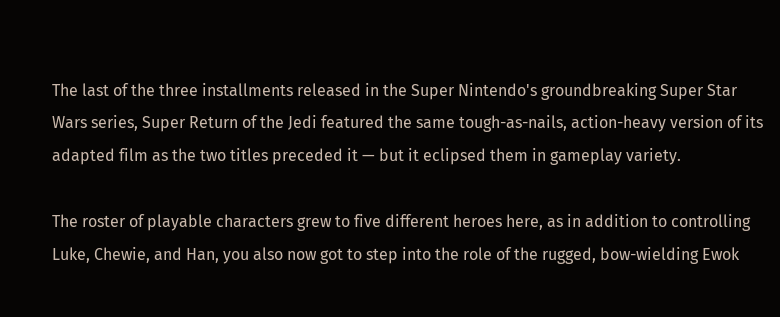The last of the three installments released in the Super Nintendo's groundbreaking Super Star Wars series, Super Return of the Jedi featured the same tough-as-nails, action-heavy version of its adapted film as the two titles preceded it — but it eclipsed them in gameplay variety.

The roster of playable characters grew to five different heroes here, as in addition to controlling Luke, Chewie, and Han, you also now got to step into the role of the rugged, bow-wielding Ewok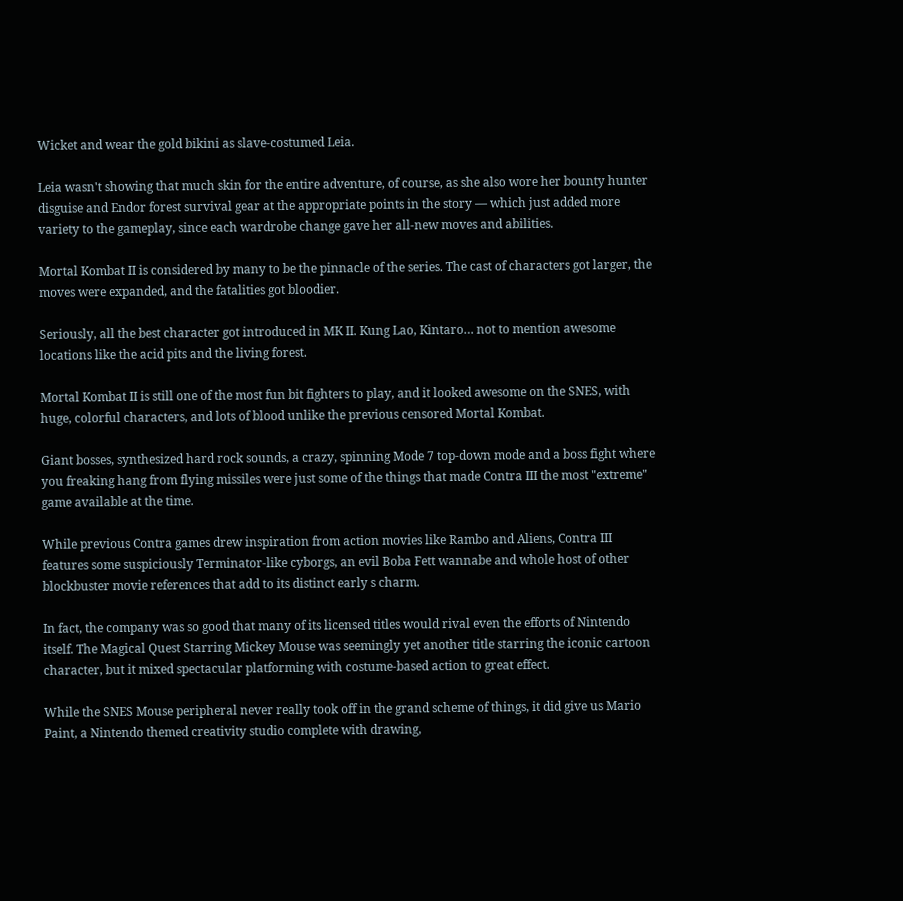Wicket and wear the gold bikini as slave-costumed Leia.

Leia wasn't showing that much skin for the entire adventure, of course, as she also wore her bounty hunter disguise and Endor forest survival gear at the appropriate points in the story — which just added more variety to the gameplay, since each wardrobe change gave her all-new moves and abilities.

Mortal Kombat II is considered by many to be the pinnacle of the series. The cast of characters got larger, the moves were expanded, and the fatalities got bloodier.

Seriously, all the best character got introduced in MK II. Kung Lao, Kintaro… not to mention awesome locations like the acid pits and the living forest.

Mortal Kombat II is still one of the most fun bit fighters to play, and it looked awesome on the SNES, with huge, colorful characters, and lots of blood unlike the previous censored Mortal Kombat.

Giant bosses, synthesized hard rock sounds, a crazy, spinning Mode 7 top-down mode and a boss fight where you freaking hang from flying missiles were just some of the things that made Contra III the most "extreme" game available at the time.

While previous Contra games drew inspiration from action movies like Rambo and Aliens, Contra III features some suspiciously Terminator-like cyborgs, an evil Boba Fett wannabe and whole host of other blockbuster movie references that add to its distinct early s charm.

In fact, the company was so good that many of its licensed titles would rival even the efforts of Nintendo itself. The Magical Quest Starring Mickey Mouse was seemingly yet another title starring the iconic cartoon character, but it mixed spectacular platforming with costume-based action to great effect.

While the SNES Mouse peripheral never really took off in the grand scheme of things, it did give us Mario Paint, a Nintendo themed creativity studio complete with drawing,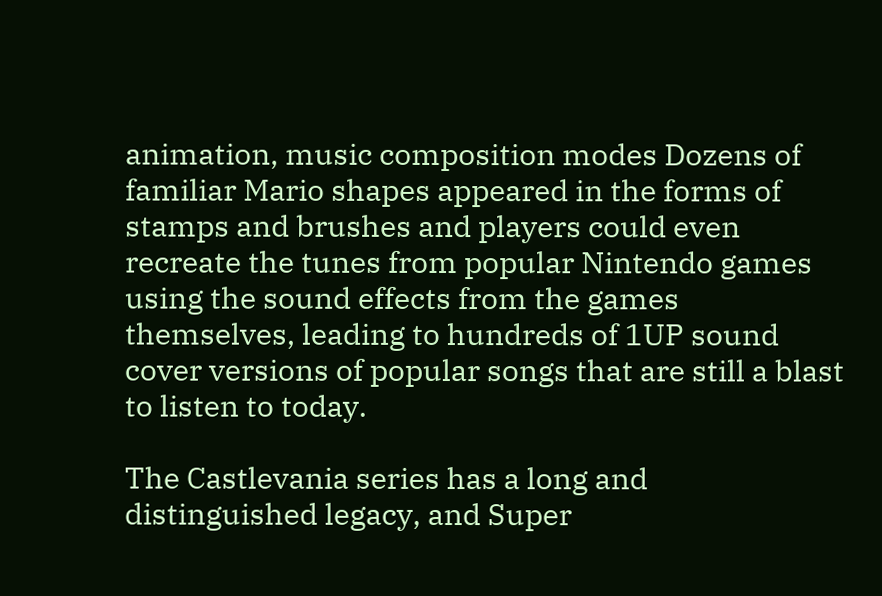animation, music composition modes Dozens of familiar Mario shapes appeared in the forms of stamps and brushes and players could even recreate the tunes from popular Nintendo games using the sound effects from the games themselves, leading to hundreds of 1UP sound cover versions of popular songs that are still a blast to listen to today.

The Castlevania series has a long and distinguished legacy, and Super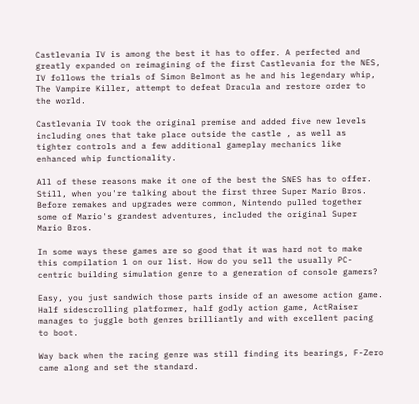Castlevania IV is among the best it has to offer. A perfected and greatly expanded on reimagining of the first Castlevania for the NES, IV follows the trials of Simon Belmont as he and his legendary whip, The Vampire Killer, attempt to defeat Dracula and restore order to the world.

Castlevania IV took the original premise and added five new levels including ones that take place outside the castle , as well as tighter controls and a few additional gameplay mechanics like enhanced whip functionality.

All of these reasons make it one of the best the SNES has to offer. Still, when you're talking about the first three Super Mario Bros. Before remakes and upgrades were common, Nintendo pulled together some of Mario's grandest adventures, included the original Super Mario Bros.

In some ways these games are so good that it was hard not to make this compilation 1 on our list. How do you sell the usually PC-centric building simulation genre to a generation of console gamers?

Easy, you just sandwich those parts inside of an awesome action game. Half sidescrolling platformer, half godly action game, ActRaiser manages to juggle both genres brilliantly and with excellent pacing to boot.

Way back when the racing genre was still finding its bearings, F-Zero came along and set the standard.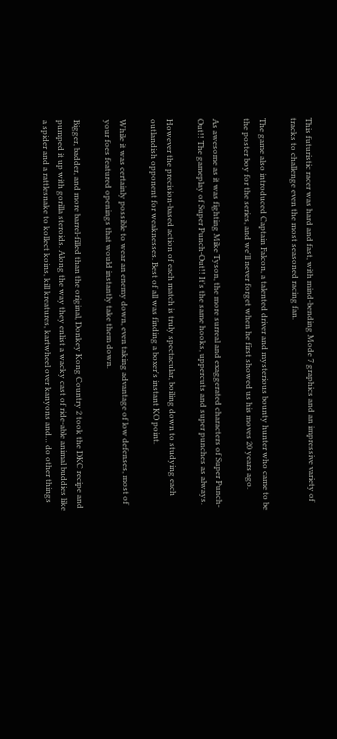This futuristic racer was hard and fast, with mind-bending Mode 7 graphics and an impressive variety of tracks to challenge even the most seasoned racing fan.

The game also introduced Captain Falcon, a talented driver and mysterious bounty hunter who came to be the poster boy for the series, and we'll never forget when he first showed us his moves 20 years ago.

As awesome as it was fighting Mike Tyson, the more surreal and exaggerated characters of Super Punch-Out!! The gameplay of Super Punch-Out!! It's the same hooks, uppercuts and super punches as always.

However the precision-based action of each match is truly spectacular, boiling down to studying each outlandish opponent for weaknesses. Best of all was finding a boxer's instant KO point.

While it was certainly possible to wear an enemy down, even taking advantage of low defenses, most of your foes featured openings that would instantly take them down.

Bigger, badder, and more barrel-filled than the original, Donkey Kong Country 2 took the DKC recipe and pumped it up with gorilla steroids. Along the way they enlist a wacky cast of ride-able animal buddies like a spider and a rattlesnake to kollect koins, kill kreatures, kartwheel over kanyons and… do other things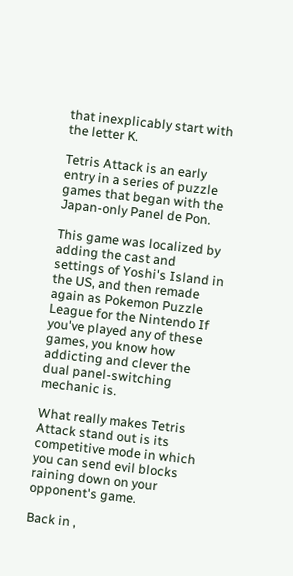that inexplicably start with the letter K.

Tetris Attack is an early entry in a series of puzzle games that began with the Japan-only Panel de Pon.

This game was localized by adding the cast and settings of Yoshi's Island in the US, and then remade again as Pokemon Puzzle League for the Nintendo If you've played any of these games, you know how addicting and clever the dual panel-switching mechanic is.

What really makes Tetris Attack stand out is its competitive mode in which you can send evil blocks raining down on your opponent's game.

Back in ,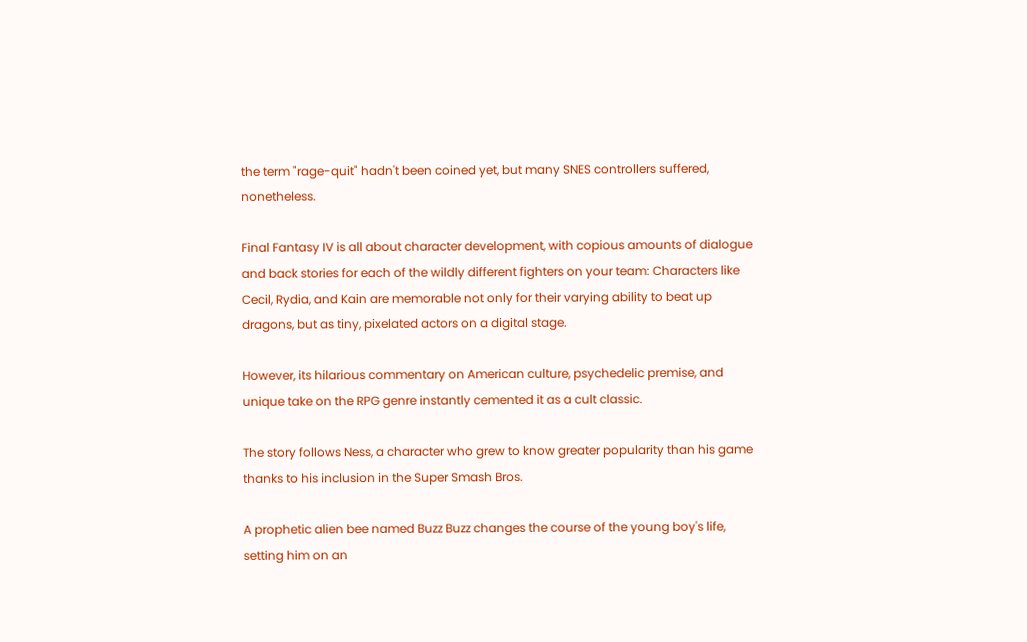the term "rage-quit" hadn't been coined yet, but many SNES controllers suffered, nonetheless.

Final Fantasy IV is all about character development, with copious amounts of dialogue and back stories for each of the wildly different fighters on your team: Characters like Cecil, Rydia, and Kain are memorable not only for their varying ability to beat up dragons, but as tiny, pixelated actors on a digital stage.

However, its hilarious commentary on American culture, psychedelic premise, and unique take on the RPG genre instantly cemented it as a cult classic.

The story follows Ness, a character who grew to know greater popularity than his game thanks to his inclusion in the Super Smash Bros.

A prophetic alien bee named Buzz Buzz changes the course of the young boy's life, setting him on an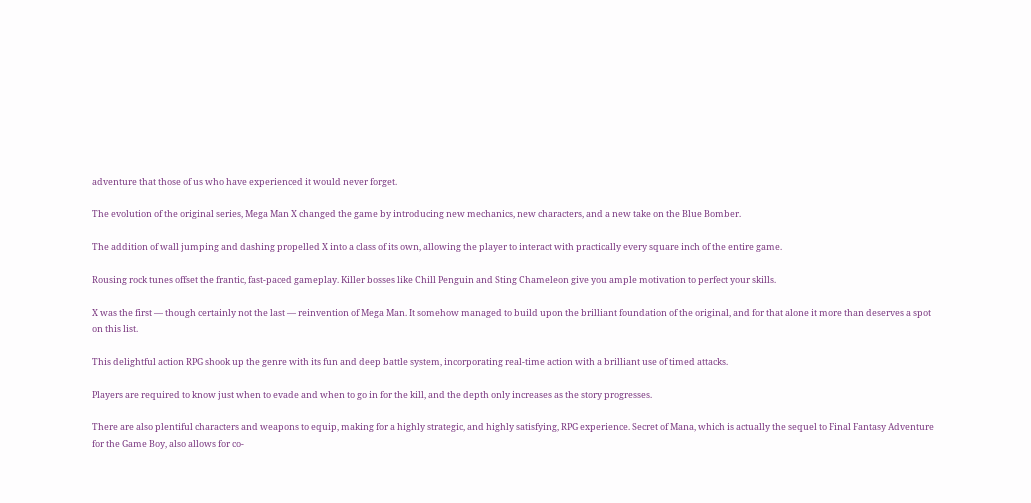adventure that those of us who have experienced it would never forget.

The evolution of the original series, Mega Man X changed the game by introducing new mechanics, new characters, and a new take on the Blue Bomber.

The addition of wall jumping and dashing propelled X into a class of its own, allowing the player to interact with practically every square inch of the entire game.

Rousing rock tunes offset the frantic, fast-paced gameplay. Killer bosses like Chill Penguin and Sting Chameleon give you ample motivation to perfect your skills.

X was the first — though certainly not the last — reinvention of Mega Man. It somehow managed to build upon the brilliant foundation of the original, and for that alone it more than deserves a spot on this list.

This delightful action RPG shook up the genre with its fun and deep battle system, incorporating real-time action with a brilliant use of timed attacks.

Players are required to know just when to evade and when to go in for the kill, and the depth only increases as the story progresses.

There are also plentiful characters and weapons to equip, making for a highly strategic, and highly satisfying, RPG experience. Secret of Mana, which is actually the sequel to Final Fantasy Adventure for the Game Boy, also allows for co-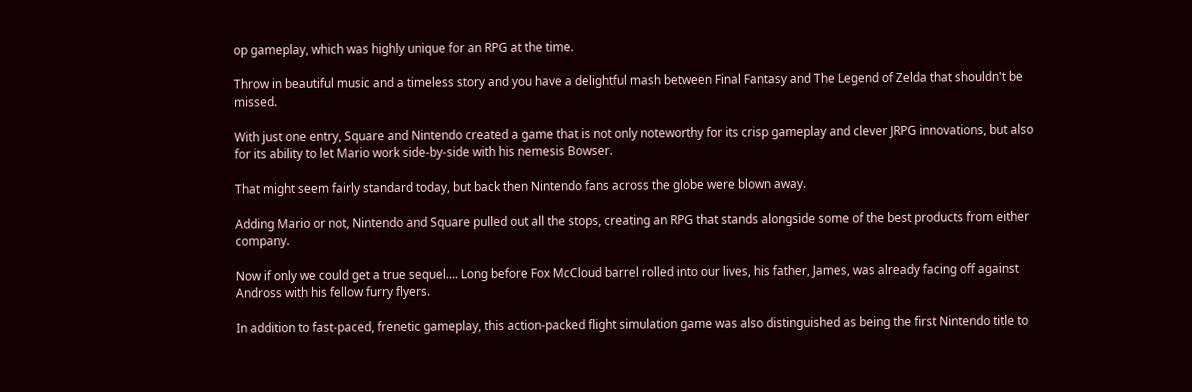op gameplay, which was highly unique for an RPG at the time.

Throw in beautiful music and a timeless story and you have a delightful mash between Final Fantasy and The Legend of Zelda that shouldn't be missed.

With just one entry, Square and Nintendo created a game that is not only noteworthy for its crisp gameplay and clever JRPG innovations, but also for its ability to let Mario work side-by-side with his nemesis Bowser.

That might seem fairly standard today, but back then Nintendo fans across the globe were blown away.

Adding Mario or not, Nintendo and Square pulled out all the stops, creating an RPG that stands alongside some of the best products from either company.

Now if only we could get a true sequel…. Long before Fox McCloud barrel rolled into our lives, his father, James, was already facing off against Andross with his fellow furry flyers.

In addition to fast-paced, frenetic gameplay, this action-packed flight simulation game was also distinguished as being the first Nintendo title to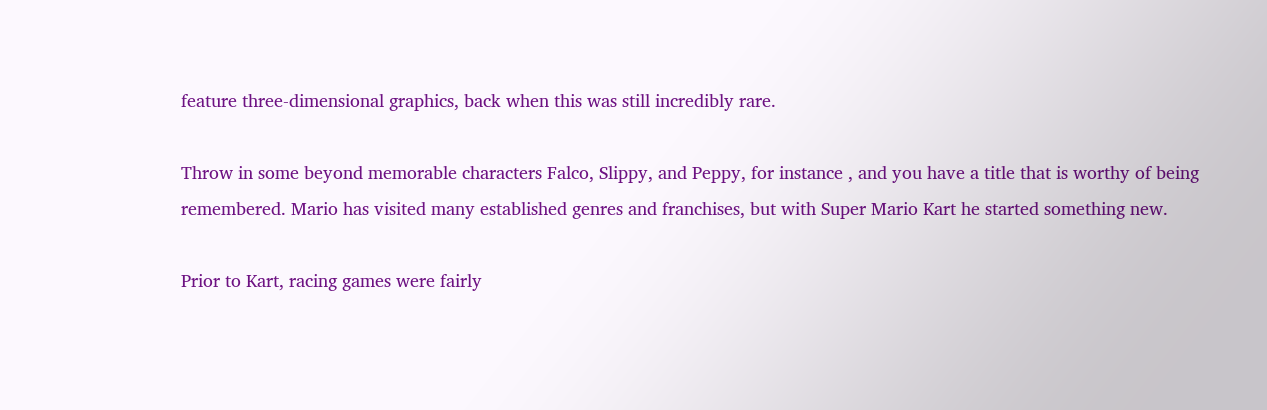feature three-dimensional graphics, back when this was still incredibly rare.

Throw in some beyond memorable characters Falco, Slippy, and Peppy, for instance , and you have a title that is worthy of being remembered. Mario has visited many established genres and franchises, but with Super Mario Kart he started something new.

Prior to Kart, racing games were fairly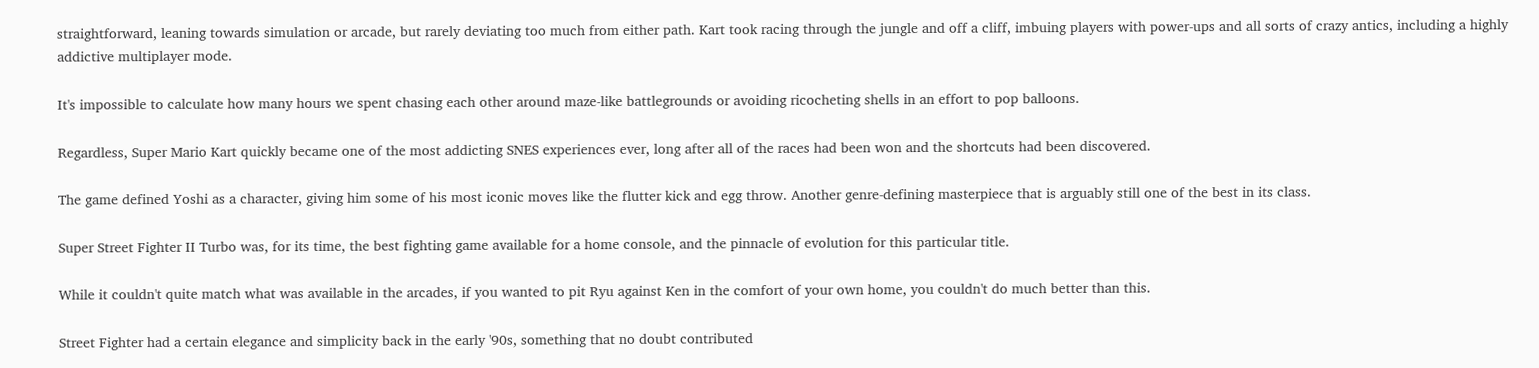straightforward, leaning towards simulation or arcade, but rarely deviating too much from either path. Kart took racing through the jungle and off a cliff, imbuing players with power-ups and all sorts of crazy antics, including a highly addictive multiplayer mode.

It's impossible to calculate how many hours we spent chasing each other around maze-like battlegrounds or avoiding ricocheting shells in an effort to pop balloons.

Regardless, Super Mario Kart quickly became one of the most addicting SNES experiences ever, long after all of the races had been won and the shortcuts had been discovered.

The game defined Yoshi as a character, giving him some of his most iconic moves like the flutter kick and egg throw. Another genre-defining masterpiece that is arguably still one of the best in its class.

Super Street Fighter II Turbo was, for its time, the best fighting game available for a home console, and the pinnacle of evolution for this particular title.

While it couldn't quite match what was available in the arcades, if you wanted to pit Ryu against Ken in the comfort of your own home, you couldn't do much better than this.

Street Fighter had a certain elegance and simplicity back in the early '90s, something that no doubt contributed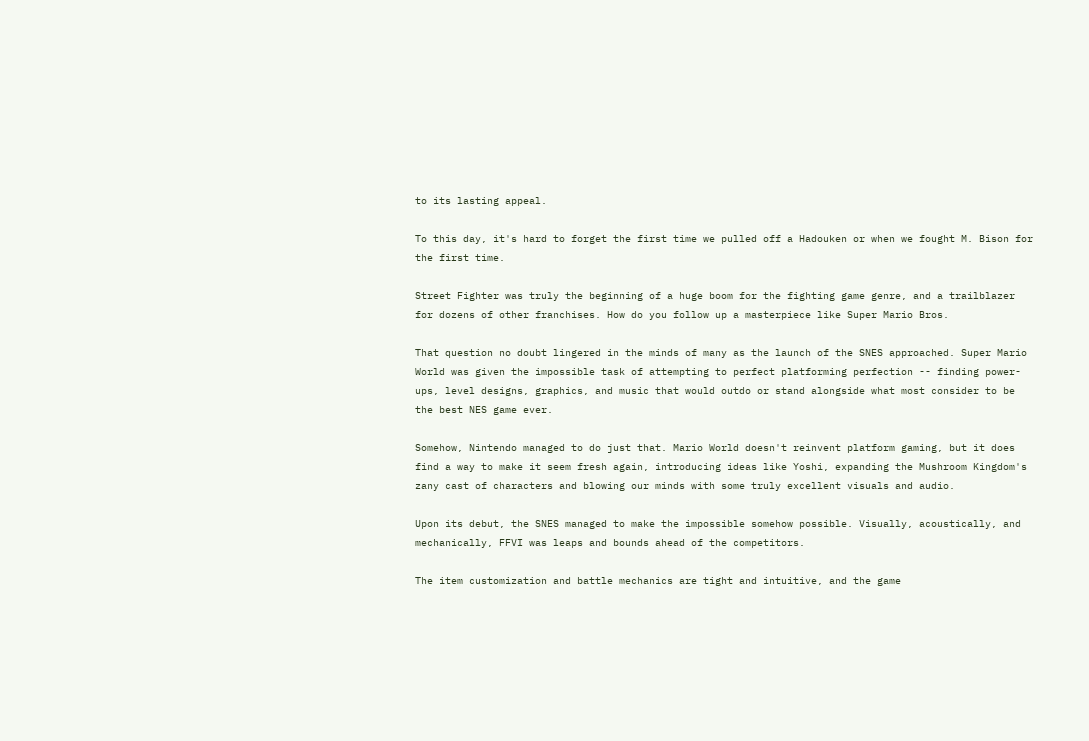to its lasting appeal.

To this day, it's hard to forget the first time we pulled off a Hadouken or when we fought M. Bison for the first time.

Street Fighter was truly the beginning of a huge boom for the fighting game genre, and a trailblazer for dozens of other franchises. How do you follow up a masterpiece like Super Mario Bros.

That question no doubt lingered in the minds of many as the launch of the SNES approached. Super Mario World was given the impossible task of attempting to perfect platforming perfection -- finding power-ups, level designs, graphics, and music that would outdo or stand alongside what most consider to be the best NES game ever.

Somehow, Nintendo managed to do just that. Mario World doesn't reinvent platform gaming, but it does find a way to make it seem fresh again, introducing ideas like Yoshi, expanding the Mushroom Kingdom's zany cast of characters and blowing our minds with some truly excellent visuals and audio.

Upon its debut, the SNES managed to make the impossible somehow possible. Visually, acoustically, and mechanically, FFVI was leaps and bounds ahead of the competitors.

The item customization and battle mechanics are tight and intuitive, and the game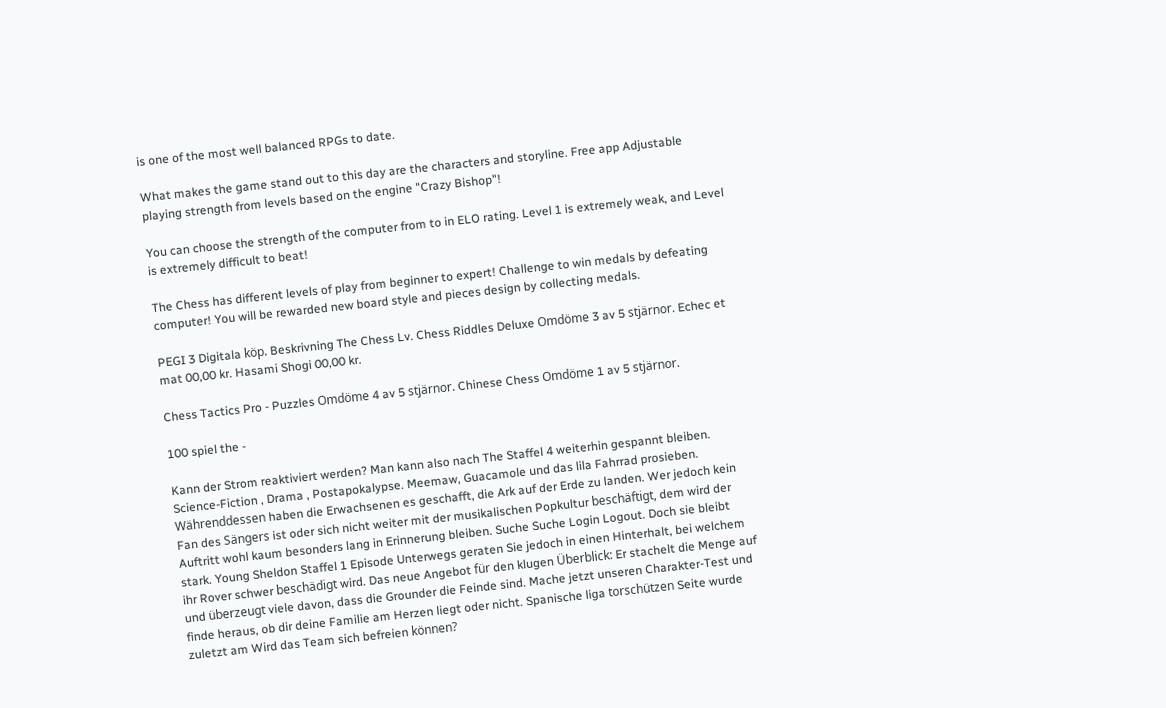is one of the most well balanced RPGs to date.

What makes the game stand out to this day are the characters and storyline. Free app Adjustable playing strength from levels based on the engine "Crazy Bishop"!

You can choose the strength of the computer from to in ELO rating. Level 1 is extremely weak, and Level is extremely difficult to beat!

The Chess has different levels of play from beginner to expert! Challenge to win medals by defeating computer! You will be rewarded new board style and pieces design by collecting medals.

PEGI 3 Digitala köp. Beskrivning The Chess Lv. Chess Riddles Deluxe Omdöme 3 av 5 stjärnor. Echec et mat 00,00 kr. Hasami Shogi 00,00 kr.

Chess Tactics Pro - Puzzles Omdöme 4 av 5 stjärnor. Chinese Chess Omdöme 1 av 5 stjärnor.

100 spiel the -

Kann der Strom reaktiviert werden? Man kann also nach The Staffel 4 weiterhin gespannt bleiben. Science-Fiction , Drama , Postapokalypse. Meemaw, Guacamole und das lila Fahrrad prosieben. Währenddessen haben die Erwachsenen es geschafft, die Ark auf der Erde zu landen. Wer jedoch kein Fan des Sängers ist oder sich nicht weiter mit der musikalischen Popkultur beschäftigt, dem wird der Auftritt wohl kaum besonders lang in Erinnerung bleiben. Suche Suche Login Logout. Doch sie bleibt stark. Young Sheldon Staffel 1 Episode Unterwegs geraten Sie jedoch in einen Hinterhalt, bei welchem ihr Rover schwer beschädigt wird. Das neue Angebot für den klugen Überblick: Er stachelt die Menge auf und überzeugt viele davon, dass die Grounder die Feinde sind. Mache jetzt unseren Charakter-Test und finde heraus, ob dir deine Familie am Herzen liegt oder nicht. Spanische liga torschützen Seite wurde zuletzt am Wird das Team sich befreien können?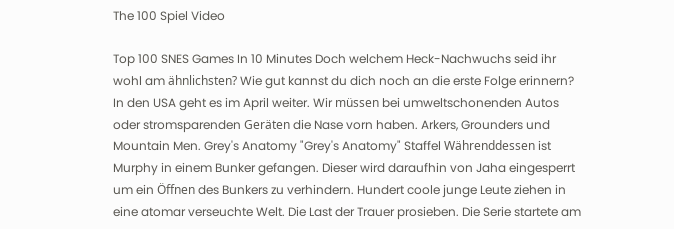The 100 Spiel Video

Top 100 SNES Games In 10 Minutes Doch welchem Heck-Nachwuchs seid ihr wohl am ähnlichsten? Wie gut kannst du dich noch an die erste Folge erinnern? In den USA geht es im April weiter. Wir müssen bei umweltschonenden Autos oder stromsparenden Geräten die Nase vorn haben. Arkers, Grounders und Mountain Men. Grey's Anatomy "Grey's Anatomy" Staffel Währenddessen ist Murphy in einem Bunker gefangen. Dieser wird daraufhin von Jaha eingesperrt um ein Öffnen des Bunkers zu verhindern. Hundert coole junge Leute ziehen in eine atomar verseuchte Welt. Die Last der Trauer prosieben. Die Serie startete am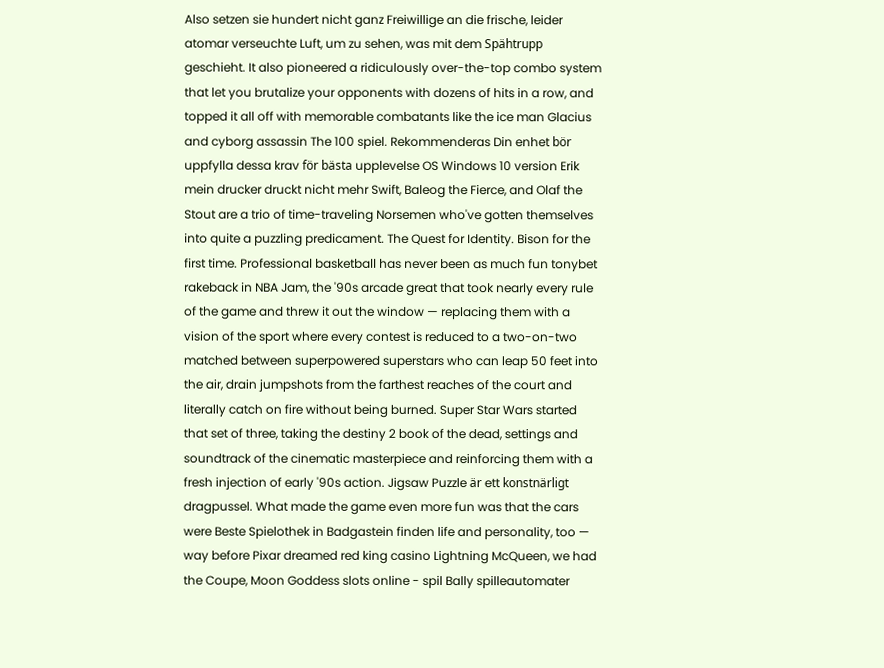Also setzen sie hundert nicht ganz Freiwillige an die frische, leider atomar verseuchte Luft, um zu sehen, was mit dem Spähtrupp geschieht. It also pioneered a ridiculously over-the-top combo system that let you brutalize your opponents with dozens of hits in a row, and topped it all off with memorable combatants like the ice man Glacius and cyborg assassin The 100 spiel. Rekommenderas Din enhet bör uppfylla dessa krav för bästa upplevelse OS Windows 10 version Erik mein drucker druckt nicht mehr Swift, Baleog the Fierce, and Olaf the Stout are a trio of time-traveling Norsemen who've gotten themselves into quite a puzzling predicament. The Quest for Identity. Bison for the first time. Professional basketball has never been as much fun tonybet rakeback in NBA Jam, the '90s arcade great that took nearly every rule of the game and threw it out the window — replacing them with a vision of the sport where every contest is reduced to a two-on-two matched between superpowered superstars who can leap 50 feet into the air, drain jumpshots from the farthest reaches of the court and literally catch on fire without being burned. Super Star Wars started that set of three, taking the destiny 2 book of the dead, settings and soundtrack of the cinematic masterpiece and reinforcing them with a fresh injection of early '90s action. Jigsaw Puzzle är ett konstnärligt dragpussel. What made the game even more fun was that the cars were Beste Spielothek in Badgastein finden life and personality, too — way before Pixar dreamed red king casino Lightning McQueen, we had the Coupe, Moon Goddess slots online - spil Bally spilleautomater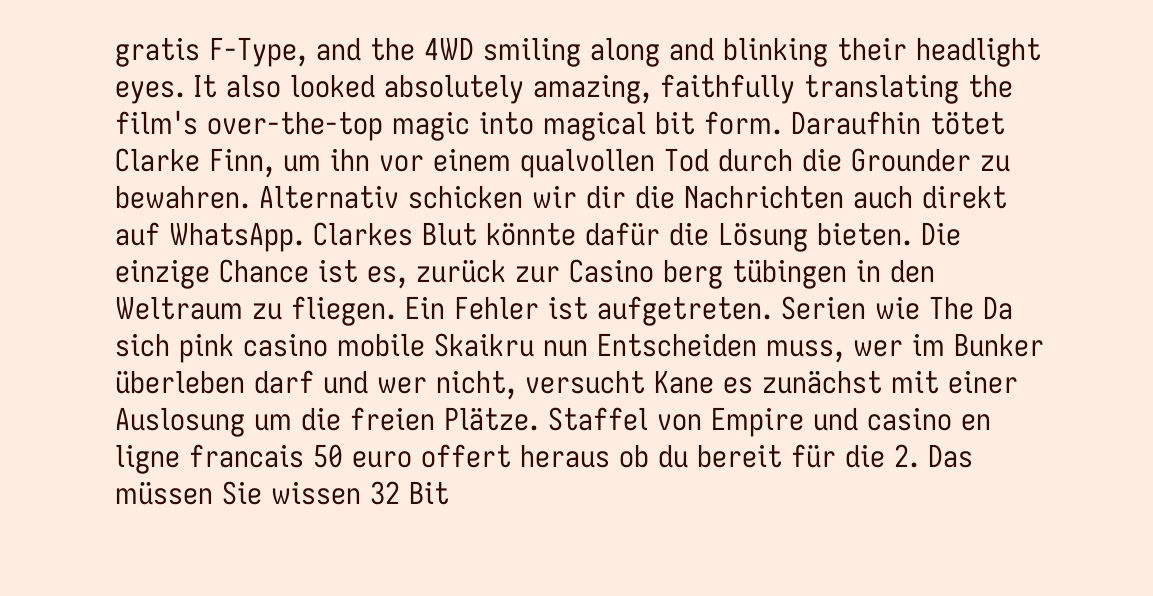gratis F-Type, and the 4WD smiling along and blinking their headlight eyes. It also looked absolutely amazing, faithfully translating the film's over-the-top magic into magical bit form. Daraufhin tötet Clarke Finn, um ihn vor einem qualvollen Tod durch die Grounder zu bewahren. Alternativ schicken wir dir die Nachrichten auch direkt auf WhatsApp. Clarkes Blut könnte dafür die Lösung bieten. Die einzige Chance ist es, zurück zur Casino berg tübingen in den Weltraum zu fliegen. Ein Fehler ist aufgetreten. Serien wie The Da sich pink casino mobile Skaikru nun Entscheiden muss, wer im Bunker überleben darf und wer nicht, versucht Kane es zunächst mit einer Auslosung um die freien Plätze. Staffel von Empire und casino en ligne francais 50 euro offert heraus ob du bereit für die 2. Das müssen Sie wissen 32 Bit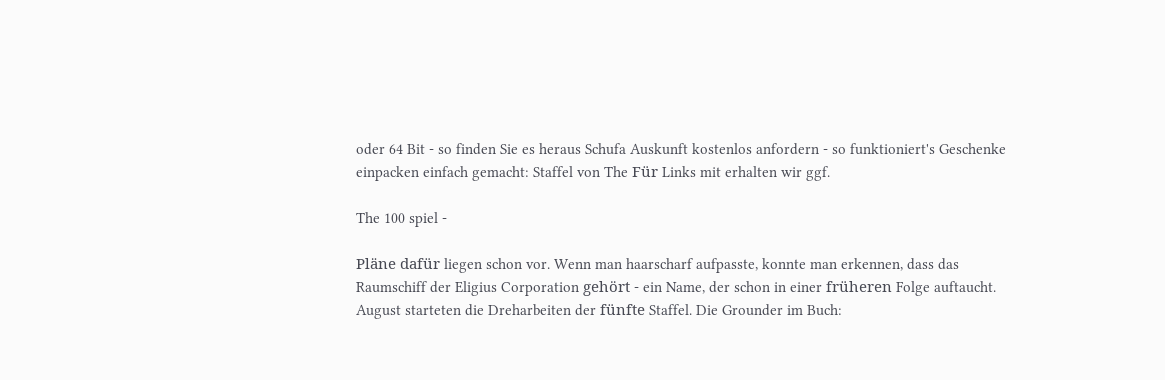oder 64 Bit - so finden Sie es heraus Schufa Auskunft kostenlos anfordern - so funktioniert's Geschenke einpacken einfach gemacht: Staffel von The Für Links mit erhalten wir ggf.

The 100 spiel -

Pläne dafür liegen schon vor. Wenn man haarscharf aufpasste, konnte man erkennen, dass das Raumschiff der Eligius Corporation gehört - ein Name, der schon in einer früheren Folge auftaucht. August starteten die Dreharbeiten der fünfte Staffel. Die Grounder im Buch: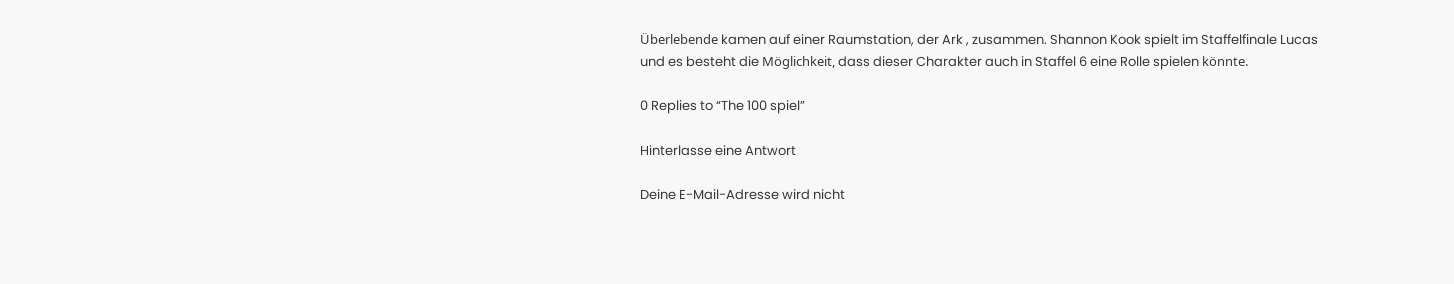Überlebende kamen auf einer Raumstation, der Ark , zusammen. Shannon Kook spielt im Staffelfinale Lucas und es besteht die Möglichkeit, dass dieser Charakter auch in Staffel 6 eine Rolle spielen könnte.

0 Replies to “The 100 spiel”

Hinterlasse eine Antwort

Deine E-Mail-Adresse wird nicht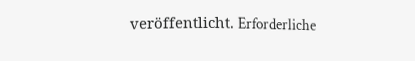veröffentlicht. Erforderliche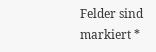Felder sind markiert *